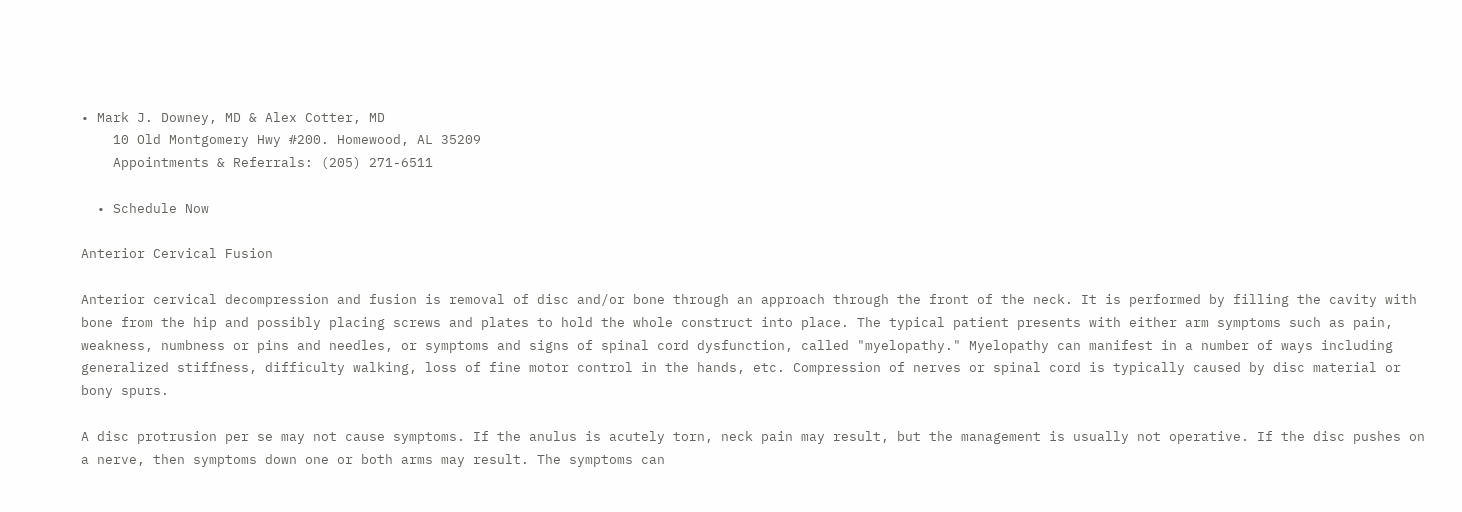• Mark J. Downey, MD & Alex Cotter, MD
    10 Old Montgomery Hwy #200. Homewood, AL 35209
    Appointments & Referrals: (205) 271-6511

  • Schedule Now

Anterior Cervical Fusion

Anterior cervical decompression and fusion is removal of disc and/or bone through an approach through the front of the neck. It is performed by filling the cavity with bone from the hip and possibly placing screws and plates to hold the whole construct into place. The typical patient presents with either arm symptoms such as pain, weakness, numbness or pins and needles, or symptoms and signs of spinal cord dysfunction, called "myelopathy." Myelopathy can manifest in a number of ways including generalized stiffness, difficulty walking, loss of fine motor control in the hands, etc. Compression of nerves or spinal cord is typically caused by disc material or bony spurs.

A disc protrusion per se may not cause symptoms. If the anulus is acutely torn, neck pain may result, but the management is usually not operative. If the disc pushes on a nerve, then symptoms down one or both arms may result. The symptoms can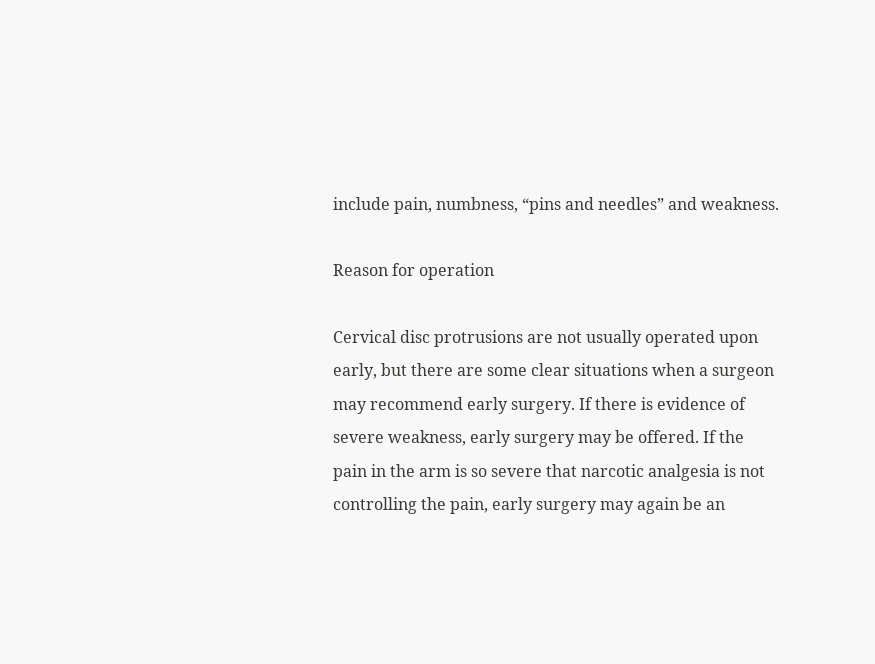include pain, numbness, “pins and needles” and weakness.

Reason for operation

Cervical disc protrusions are not usually operated upon early, but there are some clear situations when a surgeon may recommend early surgery. If there is evidence of severe weakness, early surgery may be offered. If the pain in the arm is so severe that narcotic analgesia is not controlling the pain, early surgery may again be an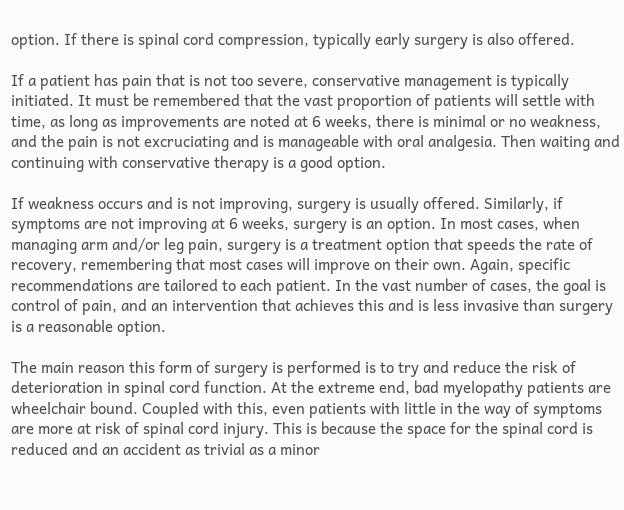option. If there is spinal cord compression, typically early surgery is also offered.

If a patient has pain that is not too severe, conservative management is typically initiated. It must be remembered that the vast proportion of patients will settle with time, as long as improvements are noted at 6 weeks, there is minimal or no weakness, and the pain is not excruciating and is manageable with oral analgesia. Then waiting and continuing with conservative therapy is a good option.

If weakness occurs and is not improving, surgery is usually offered. Similarly, if symptoms are not improving at 6 weeks, surgery is an option. In most cases, when managing arm and/or leg pain, surgery is a treatment option that speeds the rate of recovery, remembering that most cases will improve on their own. Again, specific recommendations are tailored to each patient. In the vast number of cases, the goal is control of pain, and an intervention that achieves this and is less invasive than surgery is a reasonable option.

The main reason this form of surgery is performed is to try and reduce the risk of deterioration in spinal cord function. At the extreme end, bad myelopathy patients are wheelchair bound. Coupled with this, even patients with little in the way of symptoms are more at risk of spinal cord injury. This is because the space for the spinal cord is reduced and an accident as trivial as a minor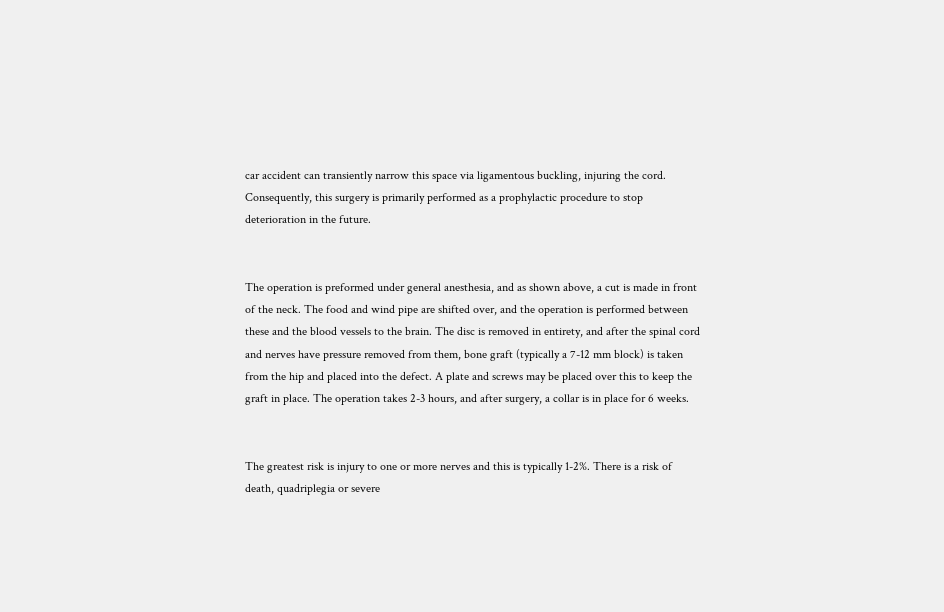car accident can transiently narrow this space via ligamentous buckling, injuring the cord. Consequently, this surgery is primarily performed as a prophylactic procedure to stop deterioration in the future.


The operation is preformed under general anesthesia, and as shown above, a cut is made in front of the neck. The food and wind pipe are shifted over, and the operation is performed between these and the blood vessels to the brain. The disc is removed in entirety, and after the spinal cord and nerves have pressure removed from them, bone graft (typically a 7-12 mm block) is taken from the hip and placed into the defect. A plate and screws may be placed over this to keep the graft in place. The operation takes 2-3 hours, and after surgery, a collar is in place for 6 weeks.


The greatest risk is injury to one or more nerves and this is typically 1-2%. There is a risk of death, quadriplegia or severe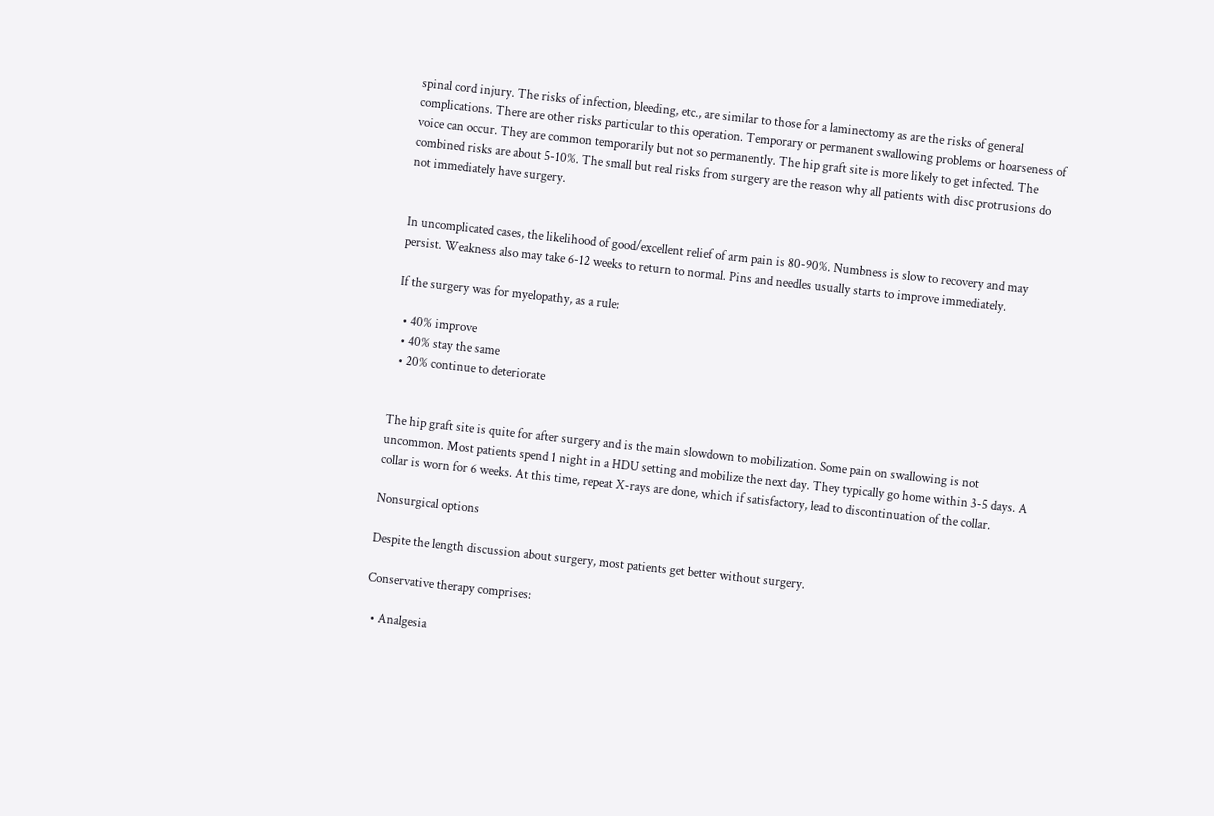spinal cord injury. The risks of infection, bleeding, etc., are similar to those for a laminectomy as are the risks of general complications. There are other risks particular to this operation. Temporary or permanent swallowing problems or hoarseness of voice can occur. They are common temporarily but not so permanently. The hip graft site is more likely to get infected. The combined risks are about 5-10%. The small but real risks from surgery are the reason why all patients with disc protrusions do not immediately have surgery.


In uncomplicated cases, the likelihood of good/excellent relief of arm pain is 80-90%. Numbness is slow to recovery and may persist. Weakness also may take 6-12 weeks to return to normal. Pins and needles usually starts to improve immediately.

If the surgery was for myelopathy, as a rule:

  • 40% improve
  • 40% stay the same
  • 20% continue to deteriorate


The hip graft site is quite for after surgery and is the main slowdown to mobilization. Some pain on swallowing is not uncommon. Most patients spend 1 night in a HDU setting and mobilize the next day. They typically go home within 3-5 days. A collar is worn for 6 weeks. At this time, repeat X-rays are done, which if satisfactory, lead to discontinuation of the collar.

Nonsurgical options

Despite the length discussion about surgery, most patients get better without surgery.

Conservative therapy comprises:

  • Analgesia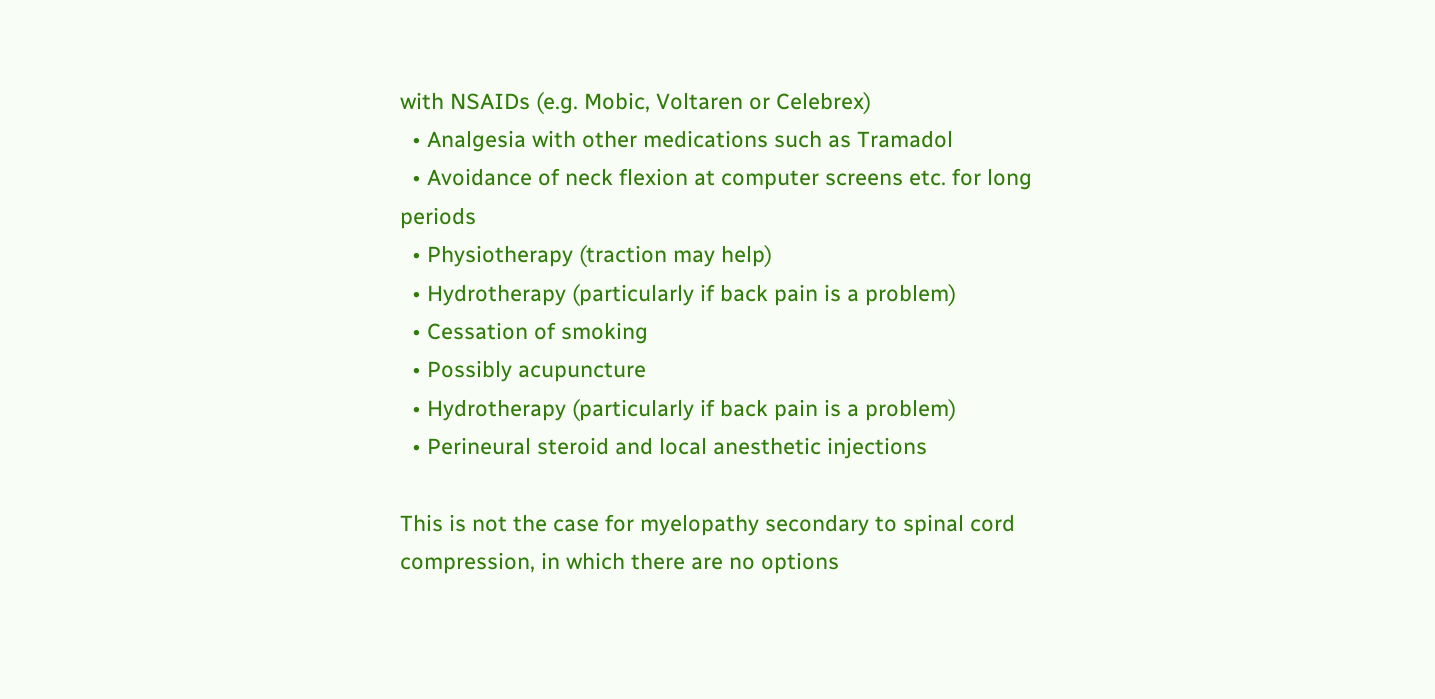with NSAIDs (e.g. Mobic, Voltaren or Celebrex)
  • Analgesia with other medications such as Tramadol
  • Avoidance of neck flexion at computer screens etc. for long periods
  • Physiotherapy (traction may help)
  • Hydrotherapy (particularly if back pain is a problem)
  • Cessation of smoking
  • Possibly acupuncture
  • Hydrotherapy (particularly if back pain is a problem)
  • Perineural steroid and local anesthetic injections

This is not the case for myelopathy secondary to spinal cord compression, in which there are no options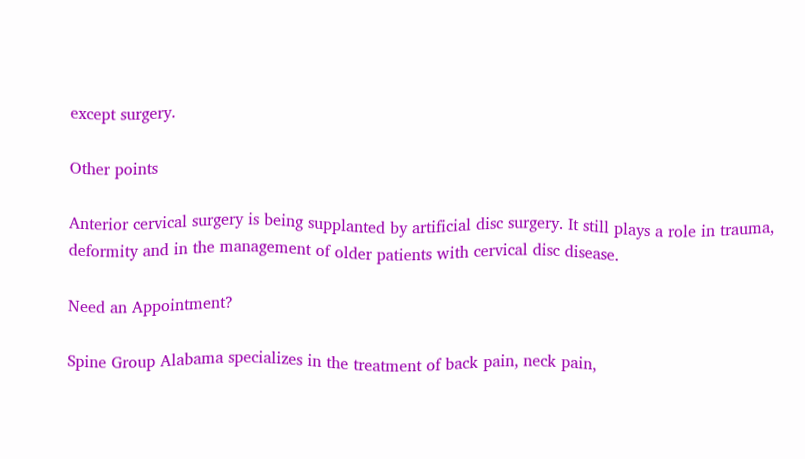except surgery.

Other points

Anterior cervical surgery is being supplanted by artificial disc surgery. It still plays a role in trauma, deformity and in the management of older patients with cervical disc disease.

Need an Appointment?

Spine Group Alabama specializes in the treatment of back pain, neck pain,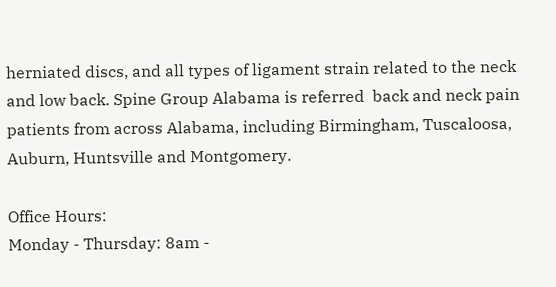herniated discs, and all types of ligament strain related to the neck and low back. Spine Group Alabama is referred  back and neck pain patients from across Alabama, including Birmingham, Tuscaloosa, Auburn, Huntsville and Montgomery.

Office Hours:
Monday - Thursday: 8am -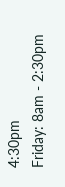4:30pm
Friday: 8am - 2:30pm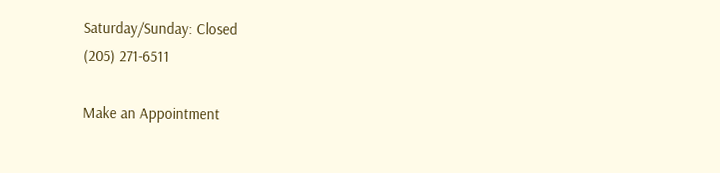Saturday/Sunday: Closed
(205) 271-6511

Make an Appointment